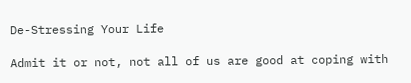De-Stressing Your Life

Admit it or not, not all of us are good at coping with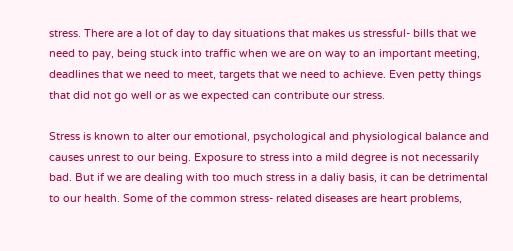stress. There are a lot of day to day situations that makes us stressful- bills that we need to pay, being stuck into traffic when we are on way to an important meeting, deadlines that we need to meet, targets that we need to achieve. Even petty things that did not go well or as we expected can contribute our stress.

Stress is known to alter our emotional, psychological and physiological balance and causes unrest to our being. Exposure to stress into a mild degree is not necessarily bad. But if we are dealing with too much stress in a daliy basis, it can be detrimental to our health. Some of the common stress- related diseases are heart problems,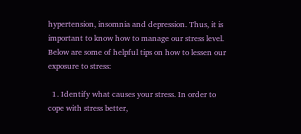hypertension, insomnia and depression. Thus, it is important to know how to manage our stress level. Below are some of helpful tips on how to lessen our exposure to stress:

  1. Identify what causes your stress. In order to cope with stress better,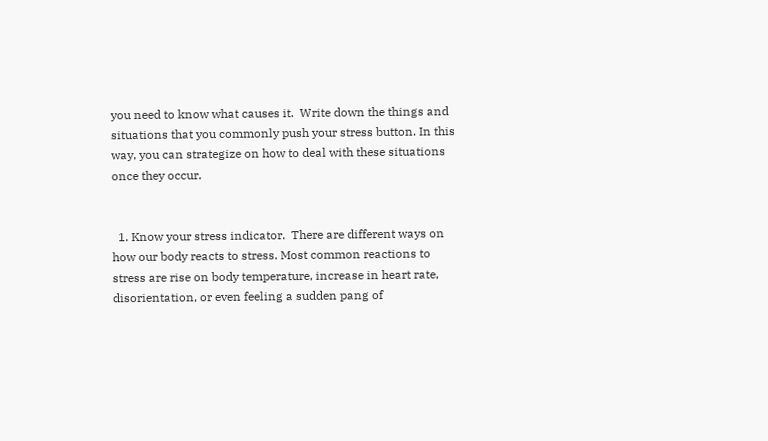you need to know what causes it.  Write down the things and situations that you commonly push your stress button. In this way, you can strategize on how to deal with these situations once they occur.


  1. Know your stress indicator.  There are different ways on how our body reacts to stress. Most common reactions to stress are rise on body temperature, increase in heart rate, disorientation, or even feeling a sudden pang of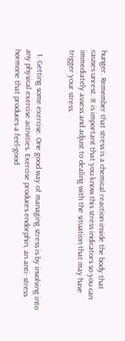hunger. Remember that stress is a chemical reaction inside the body that causes unrest. It is important that you know this stress indicators so you can immediately assess and adjust to dealing with the situation that may have trigger your stress.


  1. Getting some exercise. One good way of managing stress is by involving into any physical exercise activities. Exercise produces endorphin, an anti- stress hormone that produces a feel-good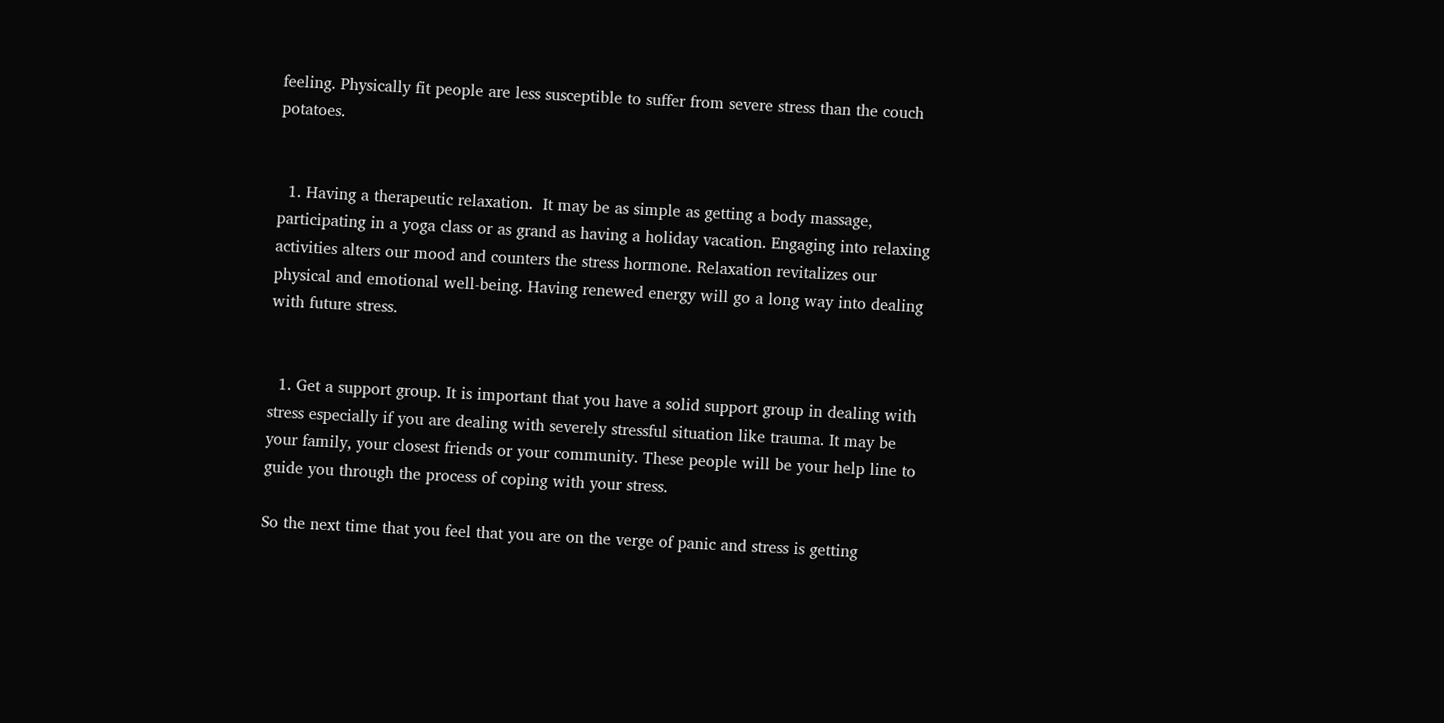feeling. Physically fit people are less susceptible to suffer from severe stress than the couch potatoes.


  1. Having a therapeutic relaxation.  It may be as simple as getting a body massage, participating in a yoga class or as grand as having a holiday vacation. Engaging into relaxing activities alters our mood and counters the stress hormone. Relaxation revitalizes our physical and emotional well-being. Having renewed energy will go a long way into dealing with future stress.


  1. Get a support group. It is important that you have a solid support group in dealing with stress especially if you are dealing with severely stressful situation like trauma. It may be your family, your closest friends or your community. These people will be your help line to guide you through the process of coping with your stress.

So the next time that you feel that you are on the verge of panic and stress is getting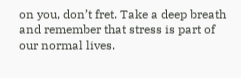on you, don’t fret. Take a deep breath and remember that stress is part of our normal lives.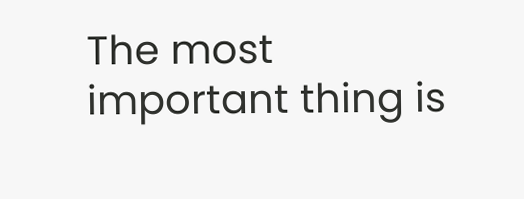The most important thing is